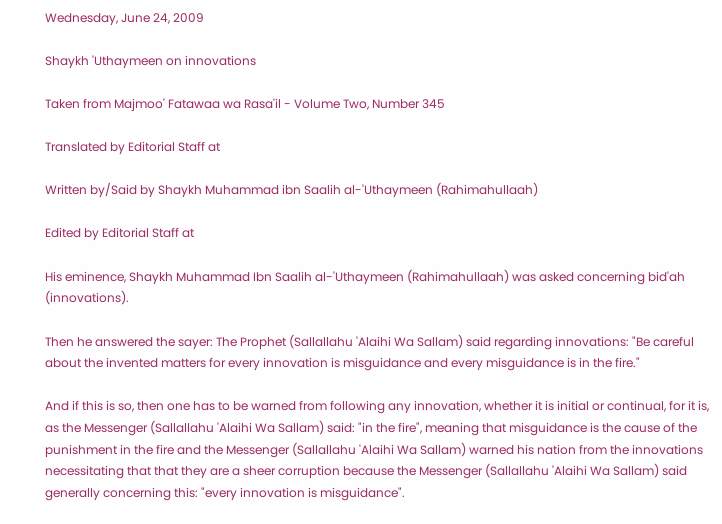Wednesday, June 24, 2009

Shaykh 'Uthaymeen on innovations

Taken from Majmoo' Fatawaa wa Rasa'il - Volume Two, Number 345

Translated by Editorial Staff at

Written by/Said by Shaykh Muhammad ibn Saalih al-'Uthaymeen (Rahimahullaah)

Edited by Editorial Staff at

His eminence, Shaykh Muhammad Ibn Saalih al-'Uthaymeen (Rahimahullaah) was asked concerning bid'ah (innovations).

Then he answered the sayer: The Prophet (Sallallahu 'Alaihi Wa Sallam) said regarding innovations: "Be careful about the invented matters for every innovation is misguidance and every misguidance is in the fire."

And if this is so, then one has to be warned from following any innovation, whether it is initial or continual, for it is, as the Messenger (Sallallahu 'Alaihi Wa Sallam) said: "in the fire", meaning that misguidance is the cause of the punishment in the fire and the Messenger (Sallallahu 'Alaihi Wa Sallam) warned his nation from the innovations necessitating that that they are a sheer corruption because the Messenger (Sallallahu 'Alaihi Wa Sallam) said generally concerning this: "every innovation is misguidance".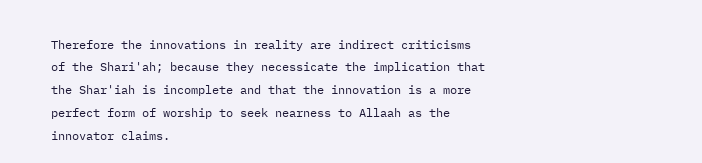Therefore the innovations in reality are indirect criticisms of the Shari'ah; because they necessicate the implication that the Shar'iah is incomplete and that the innovation is a more perfect form of worship to seek nearness to Allaah as the innovator claims.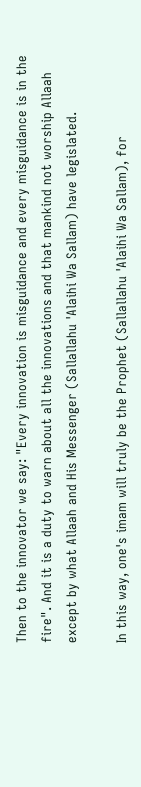Then to the innovator we say: "Every innovation is misguidance and every misguidance is in the fire". And it is a duty to warn about all the innovations and that mankind not worship Allaah except by what Allaah and His Messenger (Sallallahu 'Alaihi Wa Sallam) have legislated.

In this way, one's imam will truly be the Prophet (Sallallahu 'Alaihi Wa Sallam), for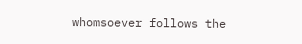whomsoever follows the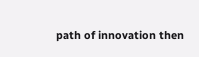path of innovation then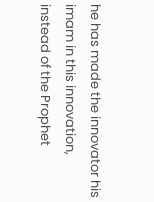he has made the innovator his imam in this innovation, instead of the Prophet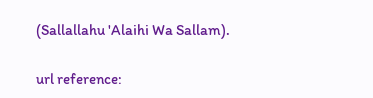(Sallallahu 'Alaihi Wa Sallam).

url reference: